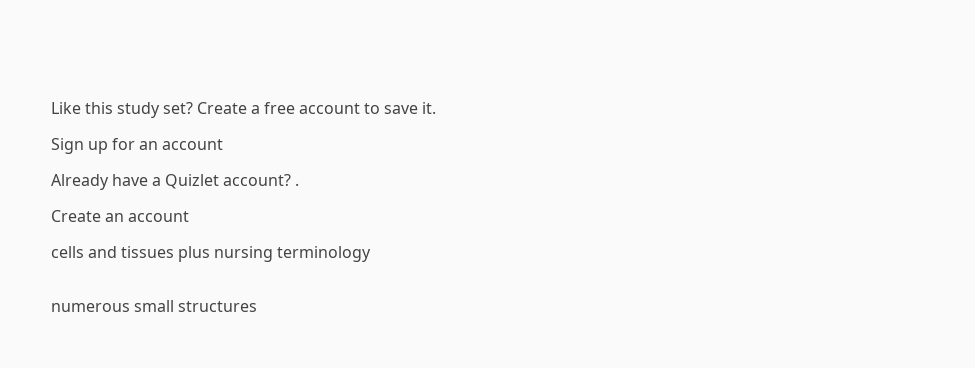Like this study set? Create a free account to save it.

Sign up for an account

Already have a Quizlet account? .

Create an account

cells and tissues plus nursing terminology


numerous small structures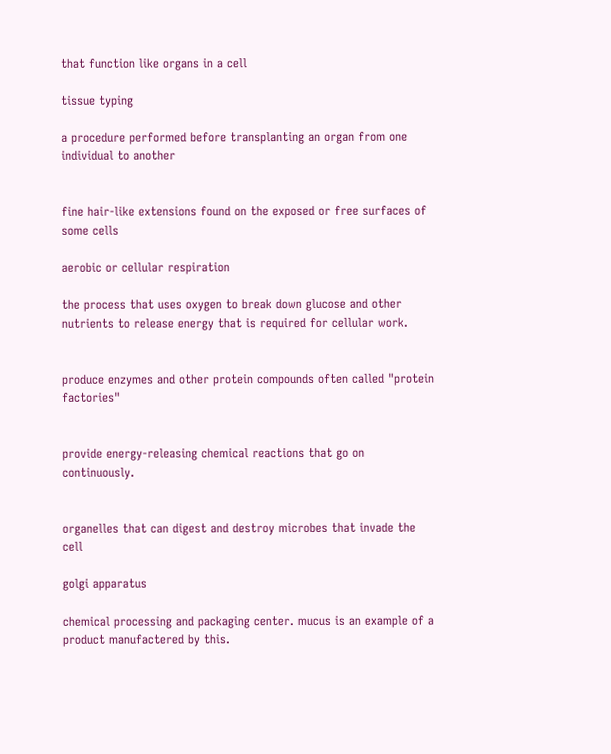that function like organs in a cell

tissue typing

a procedure performed before transplanting an organ from one individual to another


fine hair-like extensions found on the exposed or free surfaces of some cells

aerobic or cellular respiration

the process that uses oxygen to break down glucose and other nutrients to release energy that is required for cellular work.


produce enzymes and other protein compounds often called "protein factories"


provide energy-releasing chemical reactions that go on continuously.


organelles that can digest and destroy microbes that invade the cell

golgi apparatus

chemical processing and packaging center. mucus is an example of a product manufactered by this.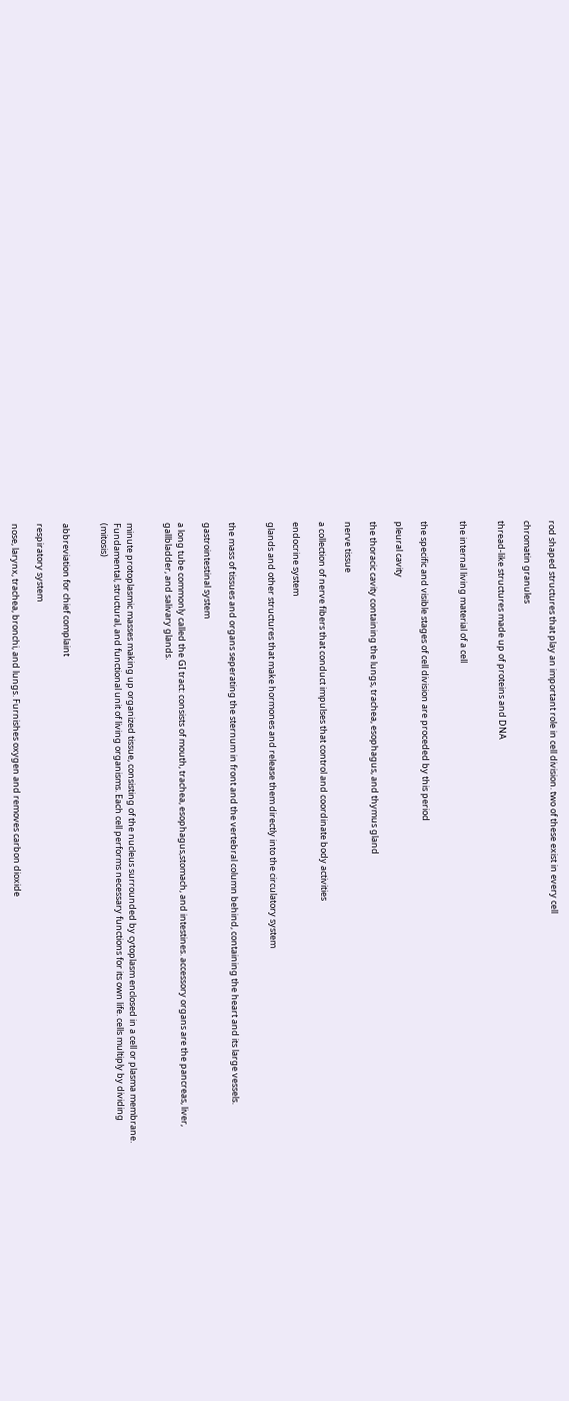rod shaped structures that play an important role in cell division. two of these exist in every cell

chromatin granules

thread-like structures made up of proteins and DNA


the internal living material of a cell


the specific and visible stages of cell division are proceded by this period

pleural cavity

the thoracic cavity containing the lungs, trachea, esophagus, and thymus gland

nerve tissue

a collection of nerve fibers that conduct impulses that control and coordinate body activities

endocrine system

glands and other structures that make hormones and release them directly into the circulatory system


the mass of tissues and organs seperating the sternum in front and the vertebral column behind, containing the heart and its large vessels.

gastrointestinal system

a long tube commonly called the GI tract: consists of mouth, trachea, esophagus,stomach, and intestines. accessory organs are the pancreas, liver, gallbladder, and salivary glands.


minute protoplasmic masses making up organized tissue, consisting of the nucleus surrounded by cytoplasm enclosed in a cell or plasma membrane. Fundamental, structural, and functional unit of living organisms. Each cell performs necessary functions for its own life. cells multiply by dividing (mitosis)


abbreviation for chief complaint

respiratory system

nose, larynx, trachea, bronchi, and lungs. Furnishes oxygen and removes carbon dioxide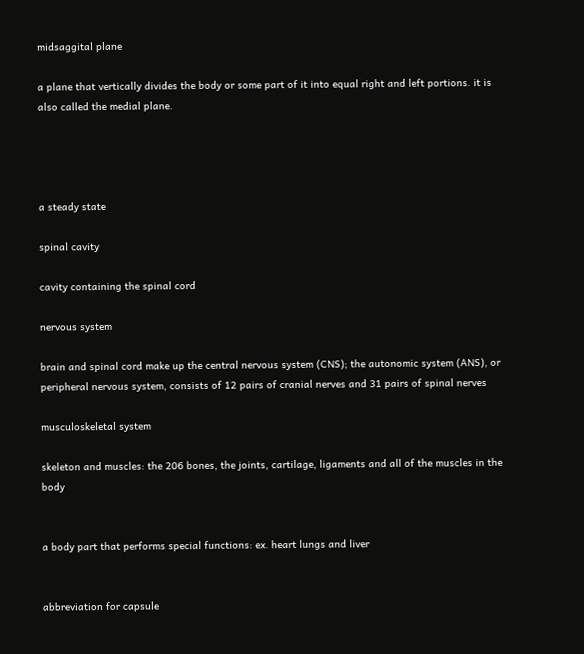midsaggital plane

a plane that vertically divides the body or some part of it into equal right and left portions. it is also called the medial plane.




a steady state

spinal cavity

cavity containing the spinal cord

nervous system

brain and spinal cord make up the central nervous system (CNS); the autonomic system (ANS), or peripheral nervous system, consists of 12 pairs of cranial nerves and 31 pairs of spinal nerves

musculoskeletal system

skeleton and muscles: the 206 bones, the joints, cartilage, ligaments and all of the muscles in the body


a body part that performs special functions: ex. heart lungs and liver


abbreviation for capsule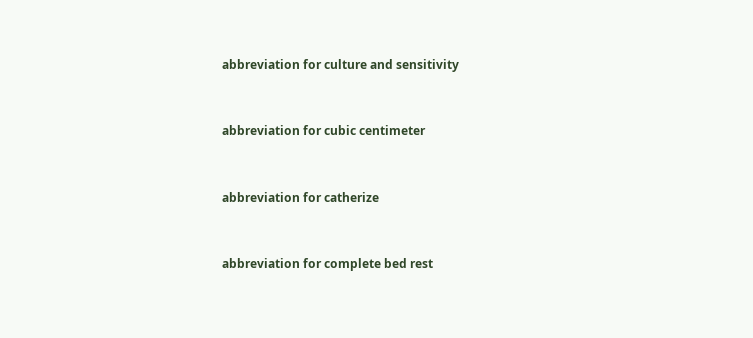abbreviation for culture and sensitivity


abbreviation for cubic centimeter


abbreviation for catherize


abbreviation for complete bed rest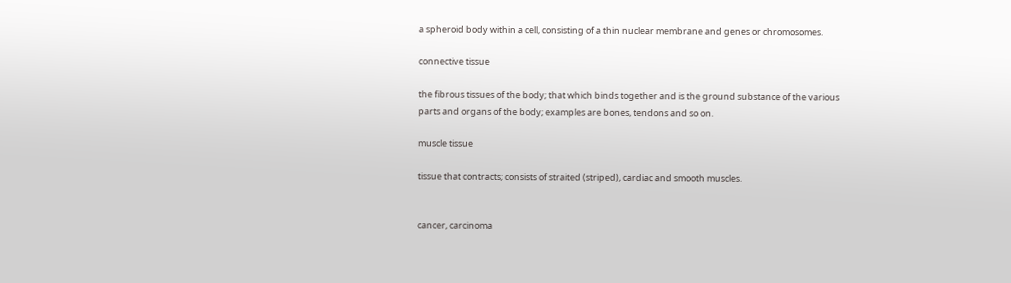a spheroid body within a cell, consisting of a thin nuclear membrane and genes or chromosomes.

connective tissue

the fibrous tissues of the body; that which binds together and is the ground substance of the various parts and organs of the body; examples are bones, tendons and so on.

muscle tissue

tissue that contracts; consists of straited (striped), cardiac and smooth muscles.


cancer, carcinoma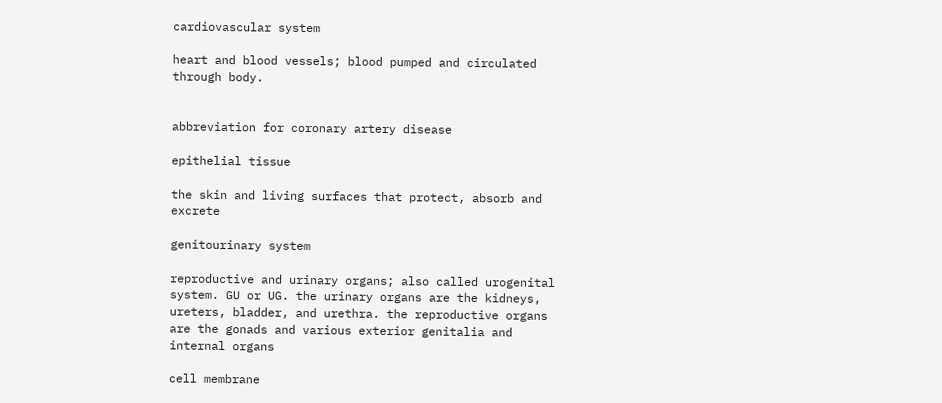cardiovascular system

heart and blood vessels; blood pumped and circulated through body.


abbreviation for coronary artery disease

epithelial tissue

the skin and living surfaces that protect, absorb and excrete

genitourinary system

reproductive and urinary organs; also called urogenital system. GU or UG. the urinary organs are the kidneys, ureters, bladder, and urethra. the reproductive organs are the gonads and various exterior genitalia and internal organs

cell membrane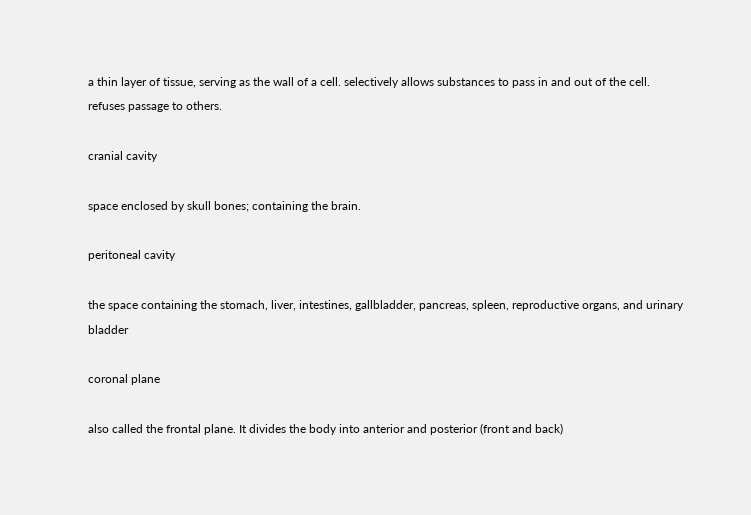a thin layer of tissue, serving as the wall of a cell. selectively allows substances to pass in and out of the cell. refuses passage to others.

cranial cavity

space enclosed by skull bones; containing the brain.

peritoneal cavity

the space containing the stomach, liver, intestines, gallbladder, pancreas, spleen, reproductive organs, and urinary bladder

coronal plane

also called the frontal plane. It divides the body into anterior and posterior (front and back)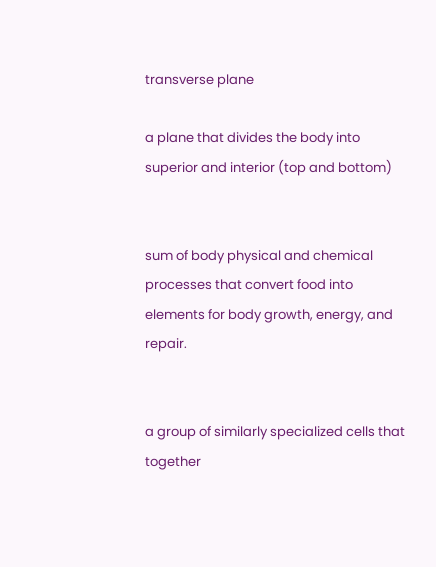transverse plane

a plane that divides the body into superior and interior (top and bottom)


sum of body physical and chemical processes that convert food into elements for body growth, energy, and repair.


a group of similarly specialized cells that together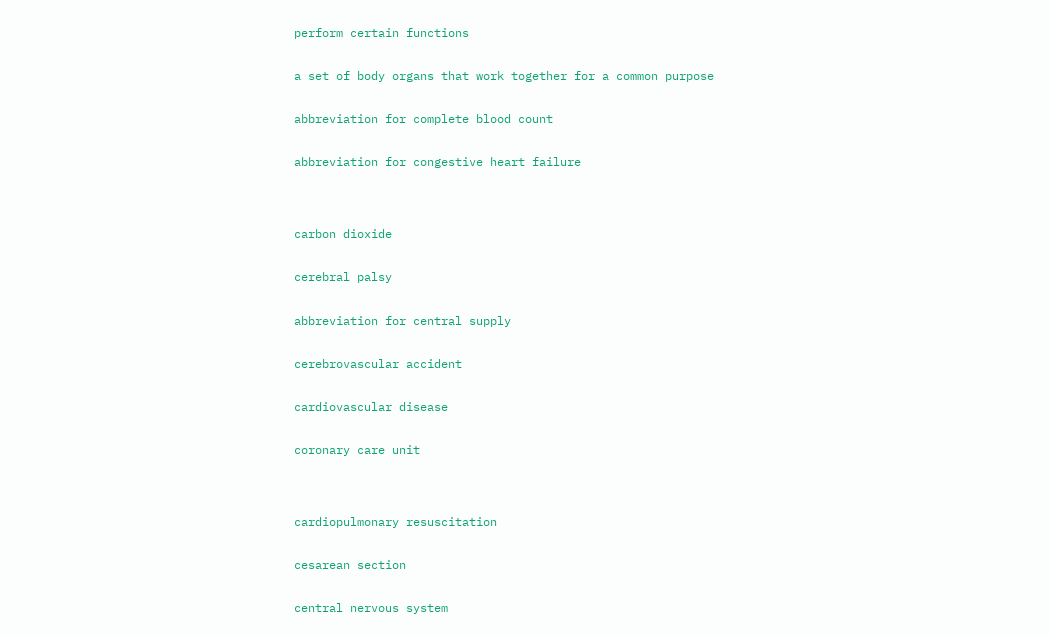perform certain functions


a set of body organs that work together for a common purpose


abbreviation for complete blood count


abbreviation for congestive heart failure




carbon dioxide


cerebral palsy


abbreviation for central supply


cerebrovascular accident


cardiovascular disease


coronary care unit




cardiopulmonary resuscitation


cesarean section


central nervous system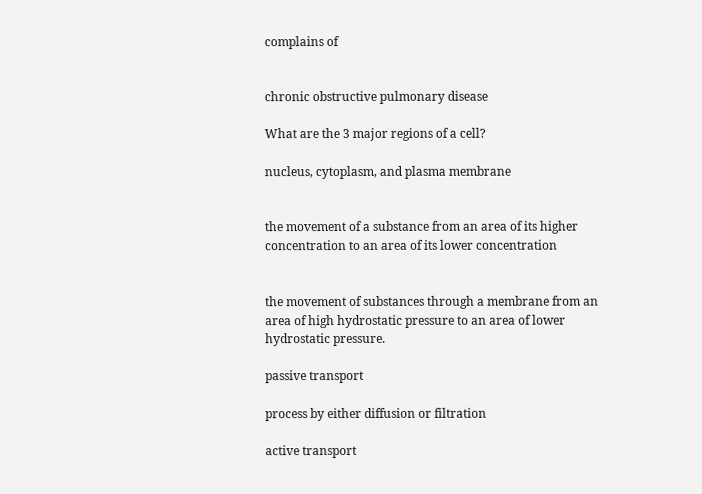complains of


chronic obstructive pulmonary disease

What are the 3 major regions of a cell?

nucleus, cytoplasm, and plasma membrane


the movement of a substance from an area of its higher concentration to an area of its lower concentration


the movement of substances through a membrane from an area of high hydrostatic pressure to an area of lower hydrostatic pressure.

passive transport

process by either diffusion or filtration

active transport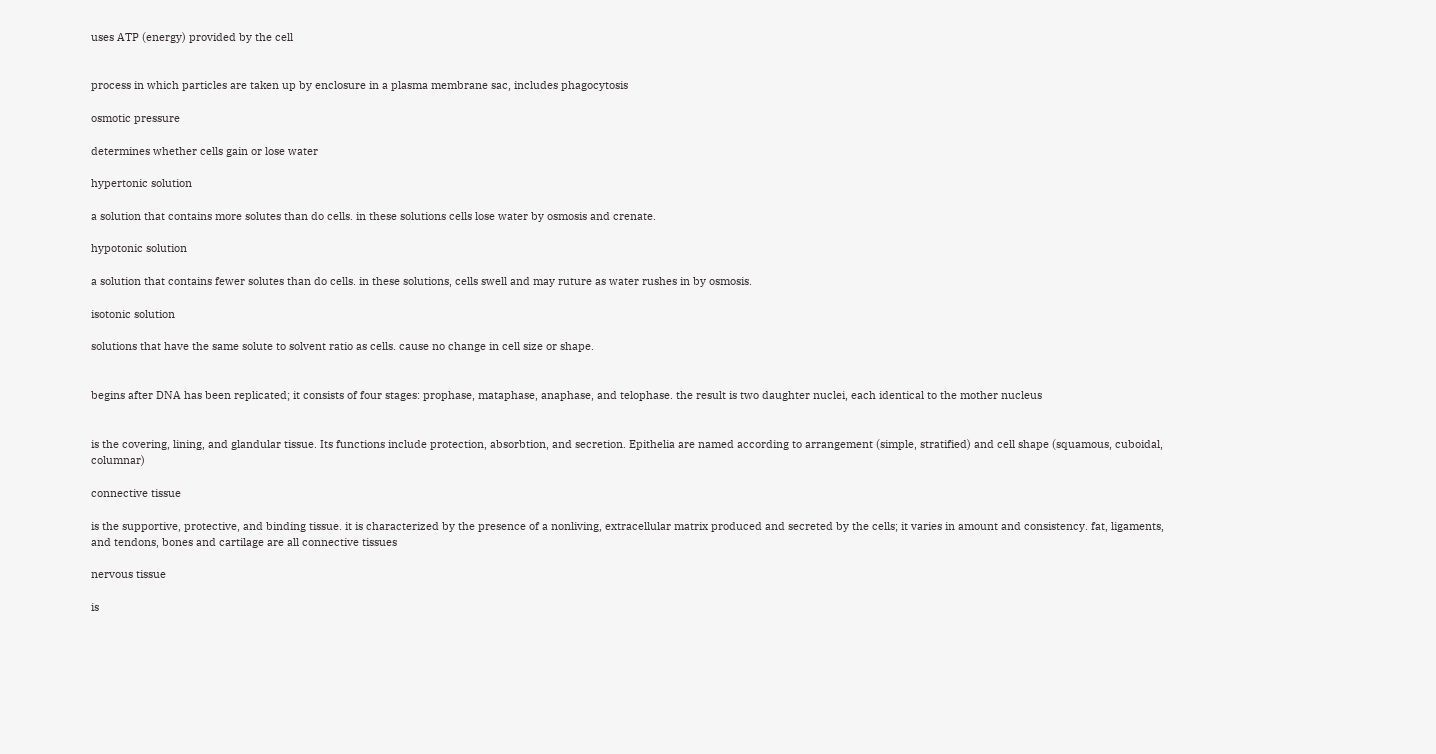uses ATP (energy) provided by the cell


process in which particles are taken up by enclosure in a plasma membrane sac, includes phagocytosis

osmotic pressure

determines whether cells gain or lose water

hypertonic solution

a solution that contains more solutes than do cells. in these solutions cells lose water by osmosis and crenate.

hypotonic solution

a solution that contains fewer solutes than do cells. in these solutions, cells swell and may ruture as water rushes in by osmosis.

isotonic solution

solutions that have the same solute to solvent ratio as cells. cause no change in cell size or shape.


begins after DNA has been replicated; it consists of four stages: prophase, mataphase, anaphase, and telophase. the result is two daughter nuclei, each identical to the mother nucleus


is the covering, lining, and glandular tissue. Its functions include protection, absorbtion, and secretion. Epithelia are named according to arrangement (simple, stratified) and cell shape (squamous, cuboidal, columnar)

connective tissue

is the supportive, protective, and binding tissue. it is characterized by the presence of a nonliving, extracellular matrix produced and secreted by the cells; it varies in amount and consistency. fat, ligaments, and tendons, bones and cartilage are all connective tissues

nervous tissue

is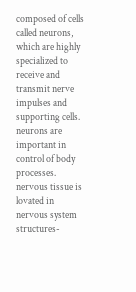composed of cells called neurons, which are highly specialized to receive and transmit nerve impulses and supporting cells. neurons are important in control of body processes. nervous tissue is lovated in nervous system structures-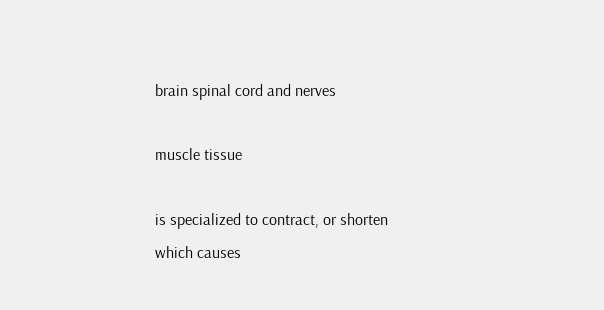brain spinal cord and nerves

muscle tissue

is specialized to contract, or shorten which causes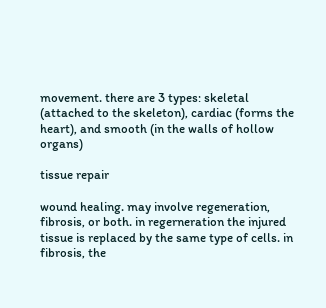movement. there are 3 types: skeletal (attached to the skeleton), cardiac (forms the heart), and smooth (in the walls of hollow organs)

tissue repair

wound healing. may involve regeneration, fibrosis, or both. in regerneration the injured tissue is replaced by the same type of cells. in fibrosis, the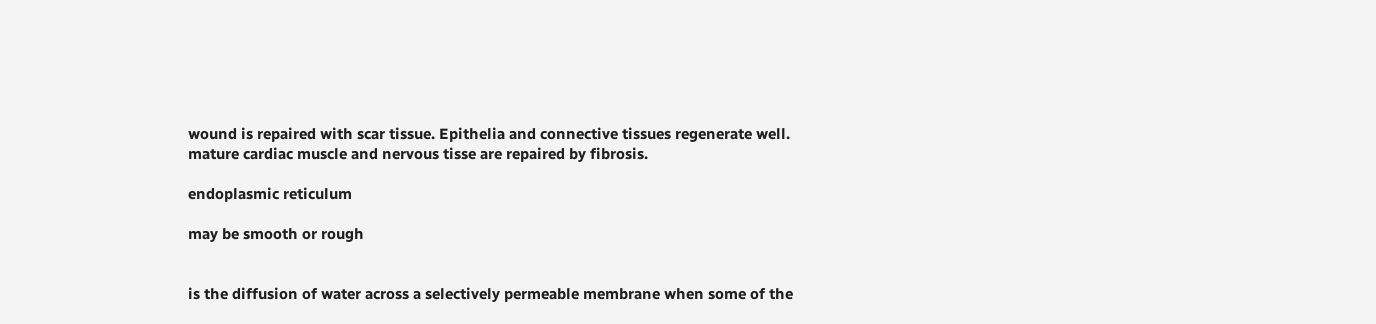wound is repaired with scar tissue. Epithelia and connective tissues regenerate well. mature cardiac muscle and nervous tisse are repaired by fibrosis.

endoplasmic reticulum

may be smooth or rough


is the diffusion of water across a selectively permeable membrane when some of the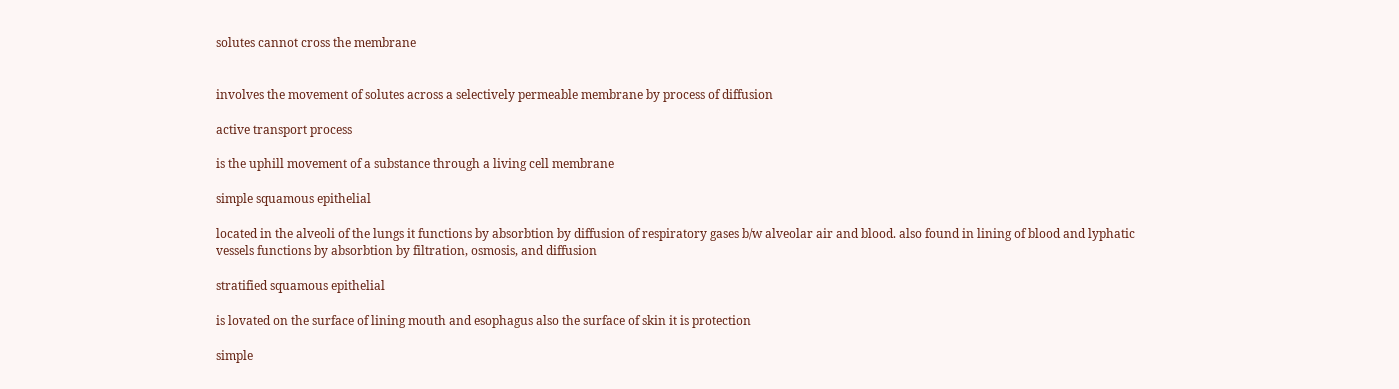solutes cannot cross the membrane


involves the movement of solutes across a selectively permeable membrane by process of diffusion

active transport process

is the uphill movement of a substance through a living cell membrane

simple squamous epithelial

located in the alveoli of the lungs it functions by absorbtion by diffusion of respiratory gases b/w alveolar air and blood. also found in lining of blood and lyphatic vessels functions by absorbtion by filtration, osmosis, and diffusion

stratified squamous epithelial

is lovated on the surface of lining mouth and esophagus also the surface of skin it is protection

simple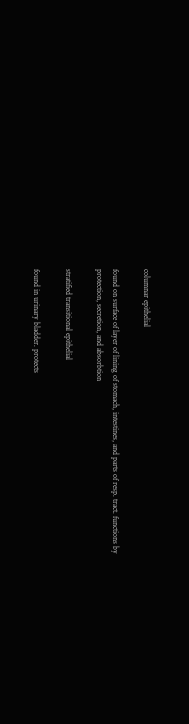columnar epithelial

found on surface of layer of lining of stomach, intestines, and parts of resp. tract. functions by protection, secretion, and absorbtion

stratified transitional epithelial

found in urinary bladder. protects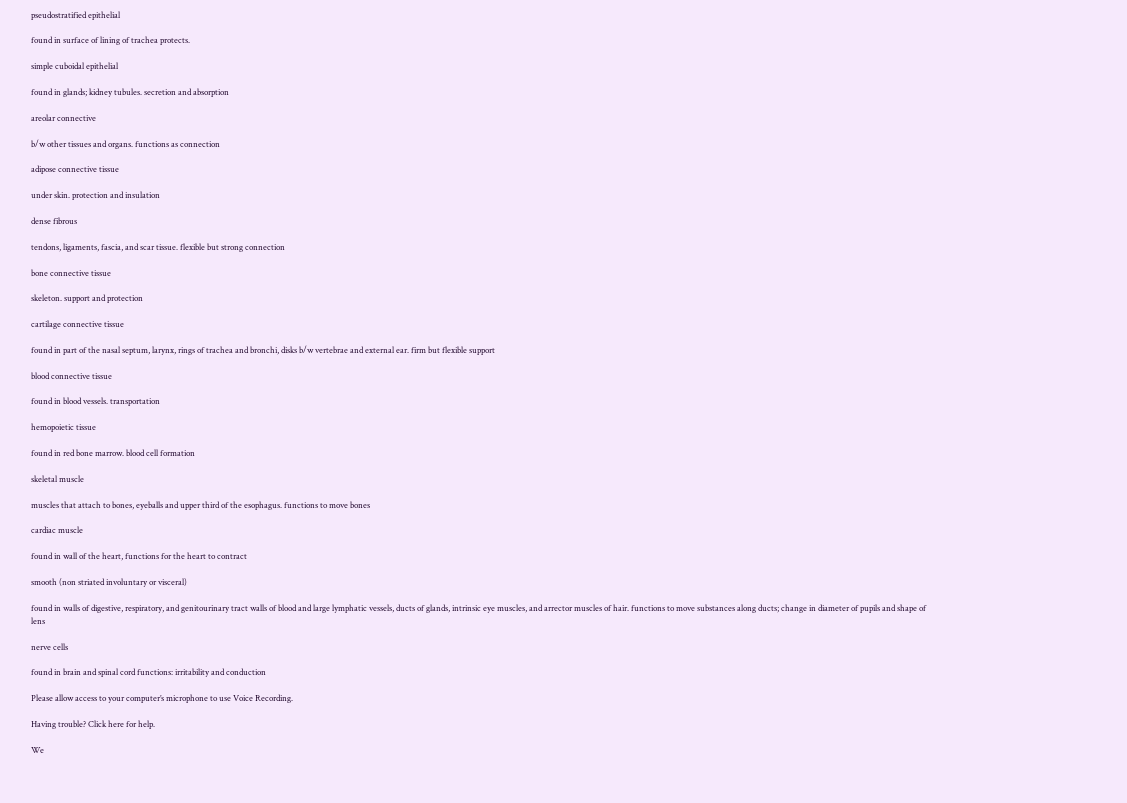pseudostratified epithelial

found in surface of lining of trachea protects.

simple cuboidal epithelial

found in glands; kidney tubules. secretion and absorption

areolar connective

b/w other tissues and organs. functions as connection

adipose connective tissue

under skin. protection and insulation

dense fibrous

tendons, ligaments, fascia, and scar tissue. flexible but strong connection

bone connective tissue

skeleton. support and protection

cartilage connective tissue

found in part of the nasal septum, larynx, rings of trachea and bronchi, disks b/w vertebrae and external ear. firm but flexible support

blood connective tissue

found in blood vessels. transportation

hemopoietic tissue

found in red bone marrow. blood cell formation

skeletal muscle

muscles that attach to bones, eyeballs and upper third of the esophagus. functions to move bones

cardiac muscle

found in wall of the heart, functions for the heart to contract

smooth (non striated involuntary or visceral)

found in walls of digestive, respiratory, and genitourinary tract walls of blood and large lymphatic vessels, ducts of glands, intrinsic eye muscles, and arrector muscles of hair. functions to move substances along ducts; change in diameter of pupils and shape of lens

nerve cells

found in brain and spinal cord functions: irritability and conduction

Please allow access to your computer’s microphone to use Voice Recording.

Having trouble? Click here for help.

We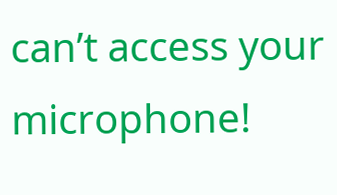can’t access your microphone!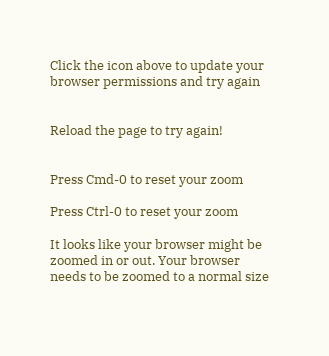Click the icon above to update your browser permissions and try again


Reload the page to try again!


Press Cmd-0 to reset your zoom

Press Ctrl-0 to reset your zoom

It looks like your browser might be zoomed in or out. Your browser needs to be zoomed to a normal size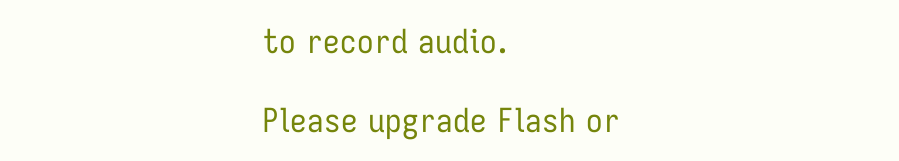to record audio.

Please upgrade Flash or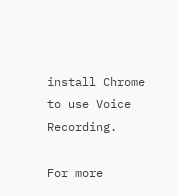install Chrome
to use Voice Recording.

For more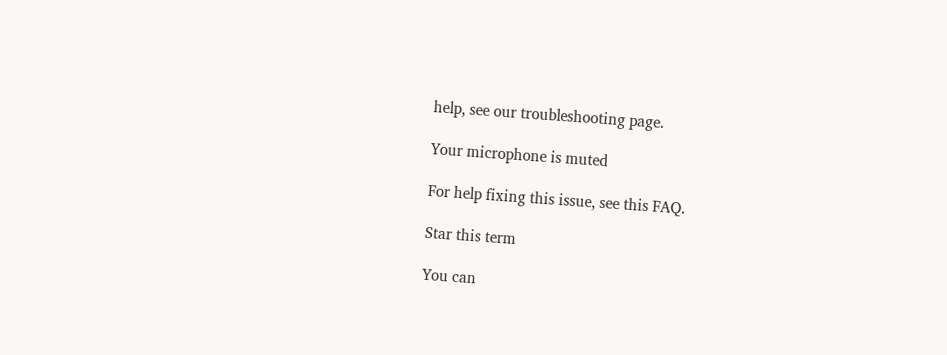help, see our troubleshooting page.

Your microphone is muted

For help fixing this issue, see this FAQ.

Star this term

You can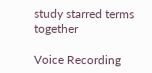study starred terms together

Voice Recording